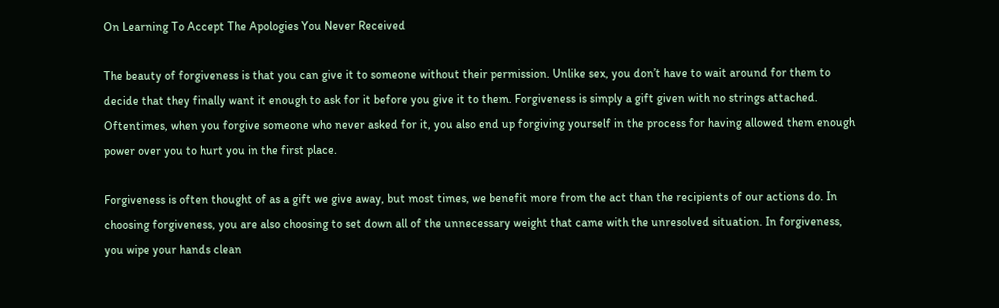On Learning To Accept The Apologies You Never Received

The beauty of forgiveness is that you can give it to someone without their permission. Unlike sex, you don’t have to wait around for them to decide that they finally want it enough to ask for it before you give it to them. Forgiveness is simply a gift given with no strings attached. Oftentimes, when you forgive someone who never asked for it, you also end up forgiving yourself in the process for having allowed them enough power over you to hurt you in the first place.

Forgiveness is often thought of as a gift we give away, but most times, we benefit more from the act than the recipients of our actions do. In choosing forgiveness, you are also choosing to set down all of the unnecessary weight that came with the unresolved situation. In forgiveness, you wipe your hands clean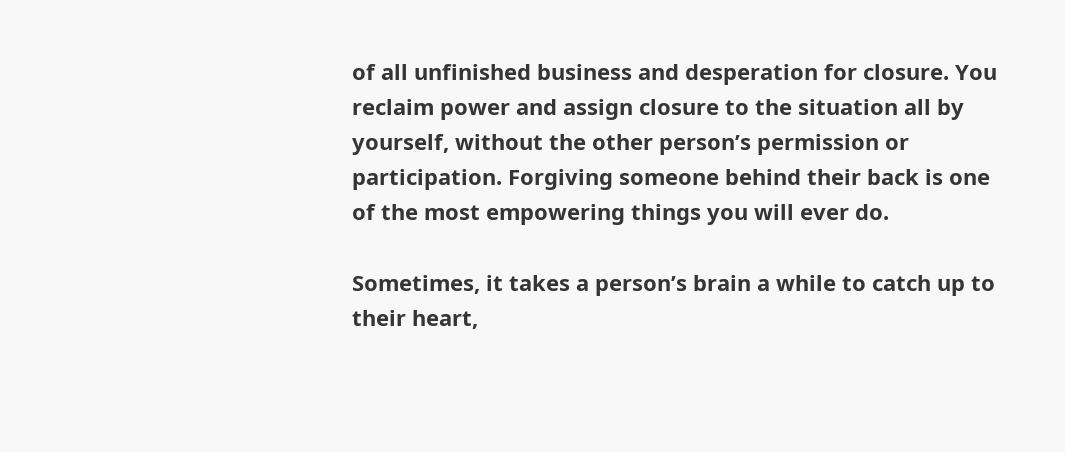of all unfinished business and desperation for closure. You reclaim power and assign closure to the situation all by yourself, without the other person’s permission or participation. Forgiving someone behind their back is one of the most empowering things you will ever do.

Sometimes, it takes a person’s brain a while to catch up to their heart,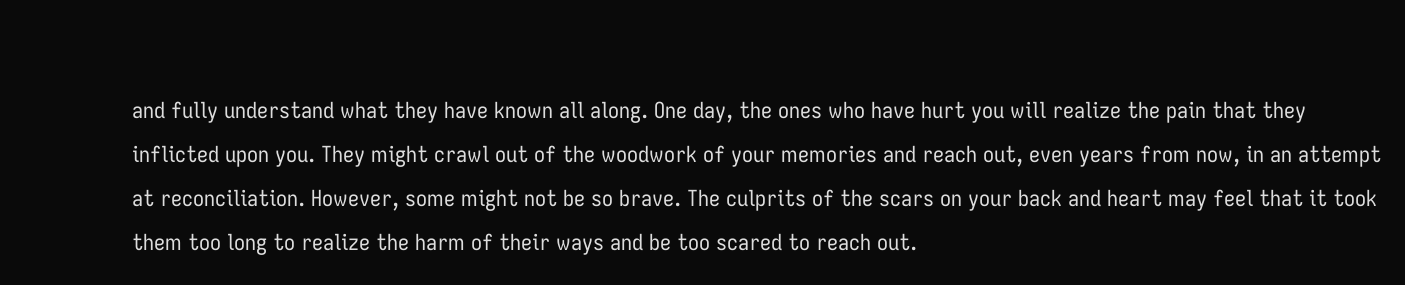and fully understand what they have known all along. One day, the ones who have hurt you will realize the pain that they inflicted upon you. They might crawl out of the woodwork of your memories and reach out, even years from now, in an attempt at reconciliation. However, some might not be so brave. The culprits of the scars on your back and heart may feel that it took them too long to realize the harm of their ways and be too scared to reach out.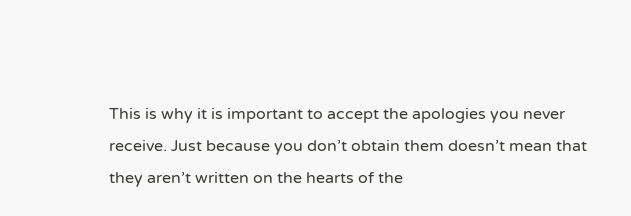This is why it is important to accept the apologies you never receive. Just because you don’t obtain them doesn’t mean that they aren’t written on the hearts of the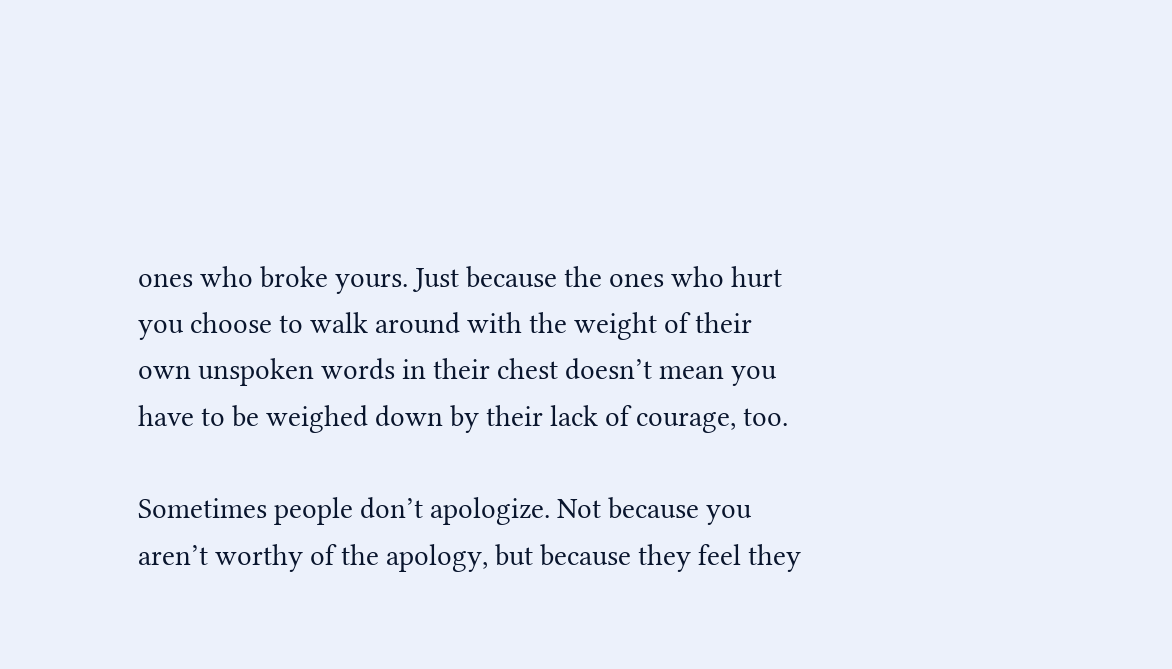ones who broke yours. Just because the ones who hurt you choose to walk around with the weight of their own unspoken words in their chest doesn’t mean you have to be weighed down by their lack of courage, too.

Sometimes people don’t apologize. Not because you aren’t worthy of the apology, but because they feel they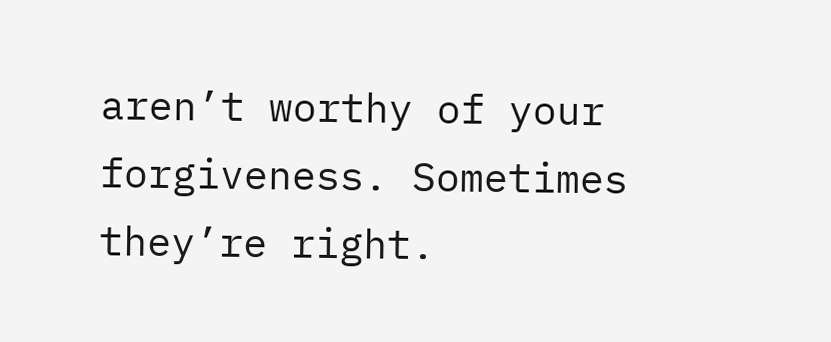aren’t worthy of your forgiveness. Sometimes they’re right.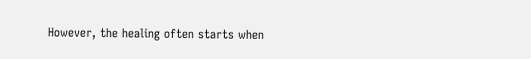However, the healing often starts when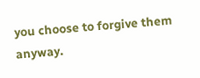you choose to forgive them anyway.